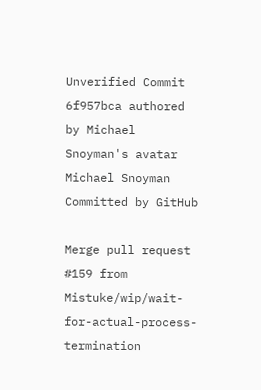Unverified Commit 6f957bca authored by Michael Snoyman's avatar Michael Snoyman Committed by GitHub

Merge pull request #159 from Mistuke/wip/wait-for-actual-process-termination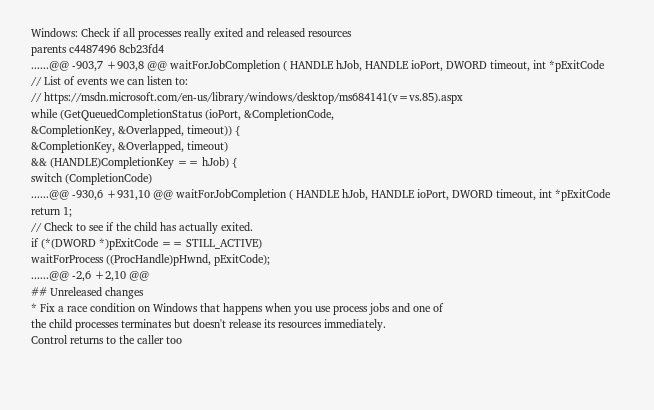Windows: Check if all processes really exited and released resources
parents c4487496 8cb23fd4
......@@ -903,7 +903,8 @@ waitForJobCompletion ( HANDLE hJob, HANDLE ioPort, DWORD timeout, int *pExitCode
// List of events we can listen to:
// https://msdn.microsoft.com/en-us/library/windows/desktop/ms684141(v=vs.85).aspx
while (GetQueuedCompletionStatus (ioPort, &CompletionCode,
&CompletionKey, &Overlapped, timeout)) {
&CompletionKey, &Overlapped, timeout)
&& (HANDLE)CompletionKey == hJob) {
switch (CompletionCode)
......@@ -930,6 +931,10 @@ waitForJobCompletion ( HANDLE hJob, HANDLE ioPort, DWORD timeout, int *pExitCode
return 1;
// Check to see if the child has actually exited.
if (*(DWORD *)pExitCode == STILL_ACTIVE)
waitForProcess ((ProcHandle)pHwnd, pExitCode);
......@@ -2,6 +2,10 @@
## Unreleased changes
* Fix a race condition on Windows that happens when you use process jobs and one of
the child processes terminates but doesn't release its resources immediately.
Control returns to the caller too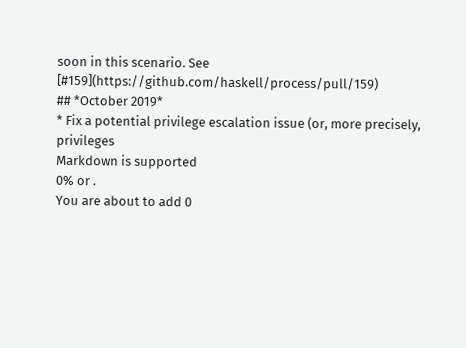soon in this scenario. See [#159](https://github.com/haskell/process/pull/159)
## *October 2019*
* Fix a potential privilege escalation issue (or, more precisely, privileges
Markdown is supported
0% or .
You are about to add 0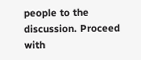people to the discussion. Proceed with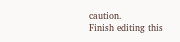caution.
Finish editing this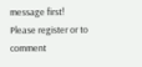message first!
Please register or to comment